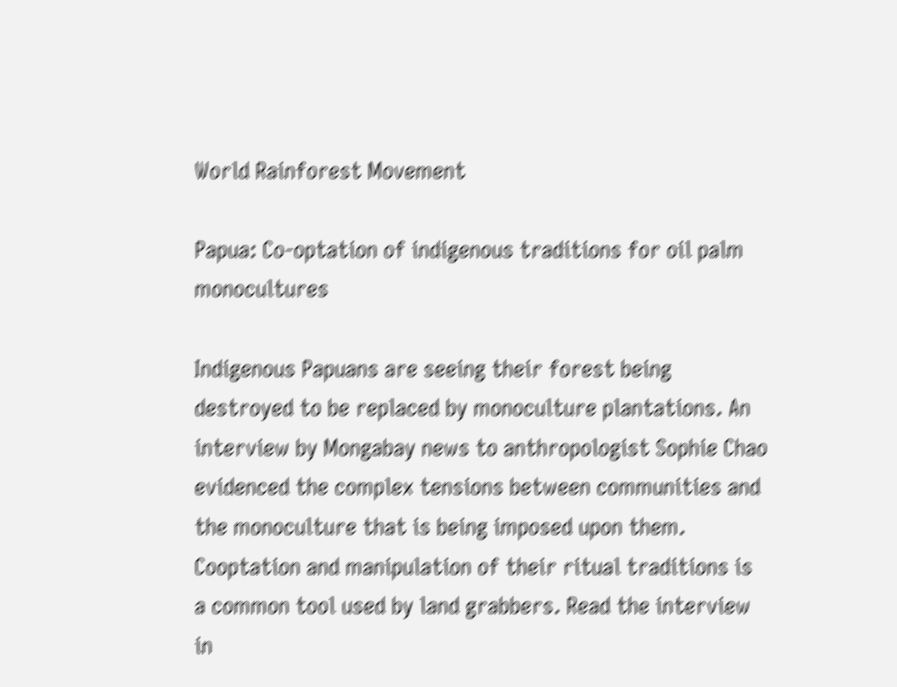World Rainforest Movement

Papua: Co-optation of indigenous traditions for oil palm monocultures

Indigenous Papuans are seeing their forest being destroyed to be replaced by monoculture plantations. An interview by Mongabay news to anthropologist Sophie Chao evidenced the complex tensions between communities and the monoculture that is being imposed upon them. Cooptation and manipulation of their ritual traditions is a common tool used by land grabbers. Read the interview in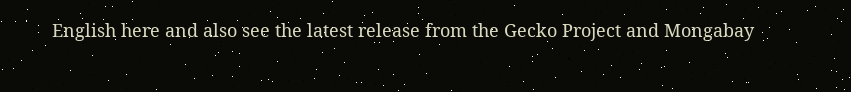English here and also see the latest release from the Gecko Project and Mongabay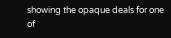showing the opaque deals for one of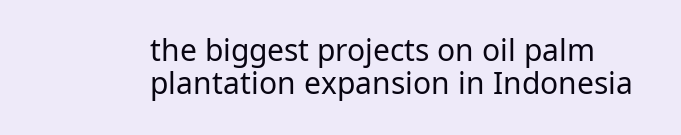the biggest projects on oil palm plantation expansion in Indonesia